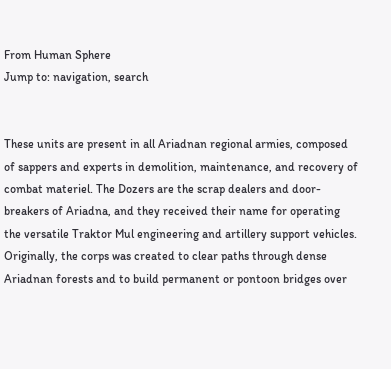From Human Sphere
Jump to: navigation, search


These units are present in all Ariadnan regional armies, composed of sappers and experts in demolition, maintenance, and recovery of combat materiel. The Dozers are the scrap dealers and door-breakers of Ariadna, and they received their name for operating the versatile Traktor Mul engineering and artillery support vehicles. Originally, the corps was created to clear paths through dense Ariadnan forests and to build permanent or pontoon bridges over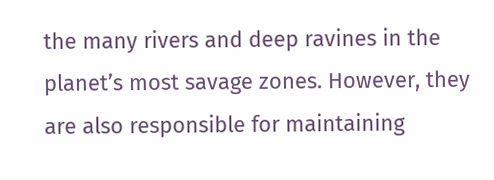the many rivers and deep ravines in the planet’s most savage zones. However, they are also responsible for maintaining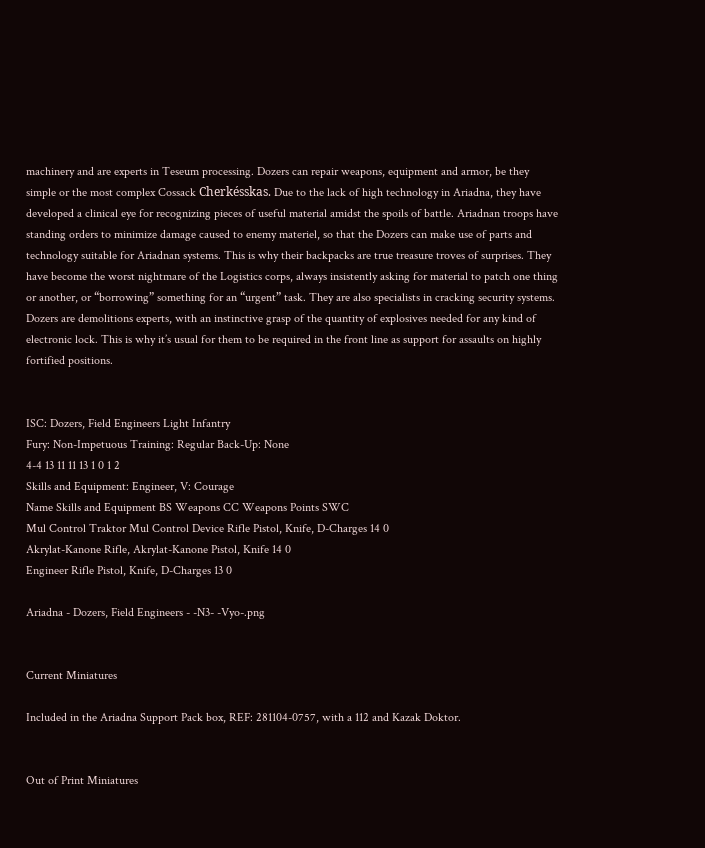machinery and are experts in Teseum processing. Dozers can repair weapons, equipment and armor, be they simple or the most complex Cossack Cherkésskas. Due to the lack of high technology in Ariadna, they have developed a clinical eye for recognizing pieces of useful material amidst the spoils of battle. Ariadnan troops have standing orders to minimize damage caused to enemy materiel, so that the Dozers can make use of parts and technology suitable for Ariadnan systems. This is why their backpacks are true treasure troves of surprises. They have become the worst nightmare of the Logistics corps, always insistently asking for material to patch one thing or another, or “borrowing” something for an “urgent” task. They are also specialists in cracking security systems. Dozers are demolitions experts, with an instinctive grasp of the quantity of explosives needed for any kind of electronic lock. This is why it’s usual for them to be required in the front line as support for assaults on highly fortified positions.


ISC: Dozers, Field Engineers Light Infantry
Fury: Non-Impetuous Training: Regular Back-Up: None
4-4 13 11 11 13 1 0 1 2
Skills and Equipment: Engineer, V: Courage
Name Skills and Equipment BS Weapons CC Weapons Points SWC
Mul Control Traktor Mul Control Device Rifle Pistol, Knife, D-Charges 14 0
Akrylat-Kanone Rifle, Akrylat-Kanone Pistol, Knife 14 0
Engineer Rifle Pistol, Knife, D-Charges 13 0

Ariadna - Dozers, Field Engineers - -N3- -Vyo-.png


Current Miniatures

Included in the Ariadna Support Pack box, REF: 281104-0757, with a 112 and Kazak Doktor.


Out of Print Miniatures